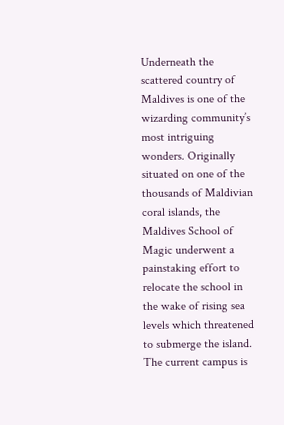Underneath the scattered country of Maldives is one of the wizarding community’s most intriguing wonders. Originally situated on one of the thousands of Maldivian coral islands, the Maldives School of Magic underwent a painstaking effort to relocate the school in the wake of rising sea levels which threatened to submerge the island. The current campus is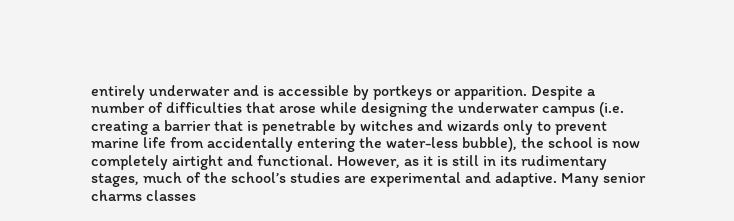entirely underwater and is accessible by portkeys or apparition. Despite a number of difficulties that arose while designing the underwater campus (i.e. creating a barrier that is penetrable by witches and wizards only to prevent marine life from accidentally entering the water-less bubble), the school is now completely airtight and functional. However, as it is still in its rudimentary stages, much of the school’s studies are experimental and adaptive. Many senior charms classes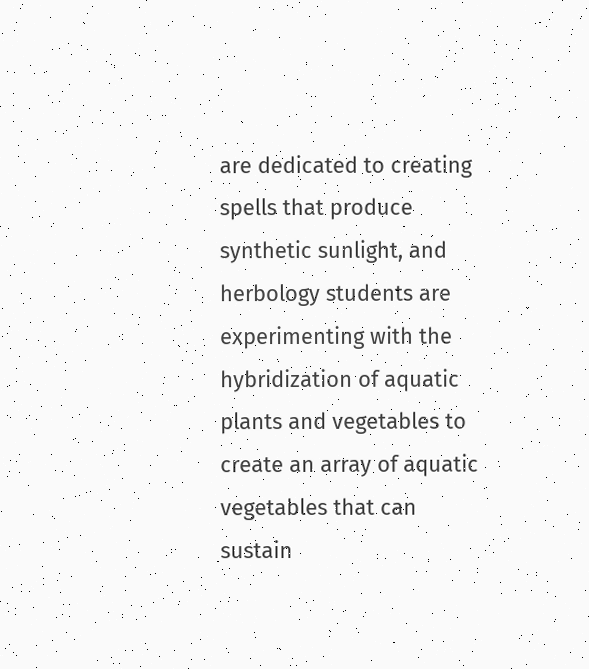are dedicated to creating spells that produce synthetic sunlight, and herbology students are experimenting with the hybridization of aquatic plants and vegetables to create an array of aquatic vegetables that can sustain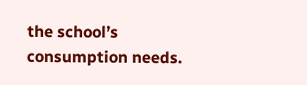the school’s consumption needs.